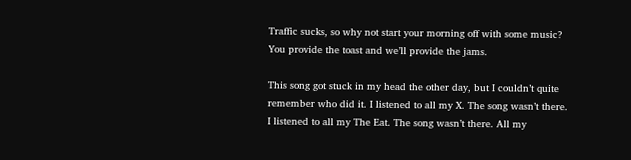Traffic sucks, so why not start your morning off with some music? You provide the toast and we’ll provide the jams.

This song got stuck in my head the other day, but I couldn’t quite remember who did it. I listened to all my X. The song wasn’t there. I listened to all my The Eat. The song wasn’t there. All my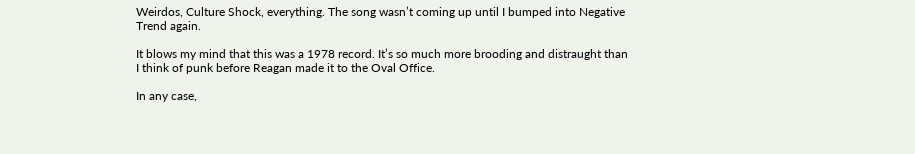Weirdos, Culture Shock, everything. The song wasn’t coming up until I bumped into Negative Trend again.

It blows my mind that this was a 1978 record. It’s so much more brooding and distraught than I think of punk before Reagan made it to the Oval Office.

In any case,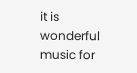it is wonderful music for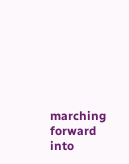marching forward into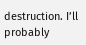destruction. I’ll probably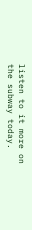listen to it more on the subway today.